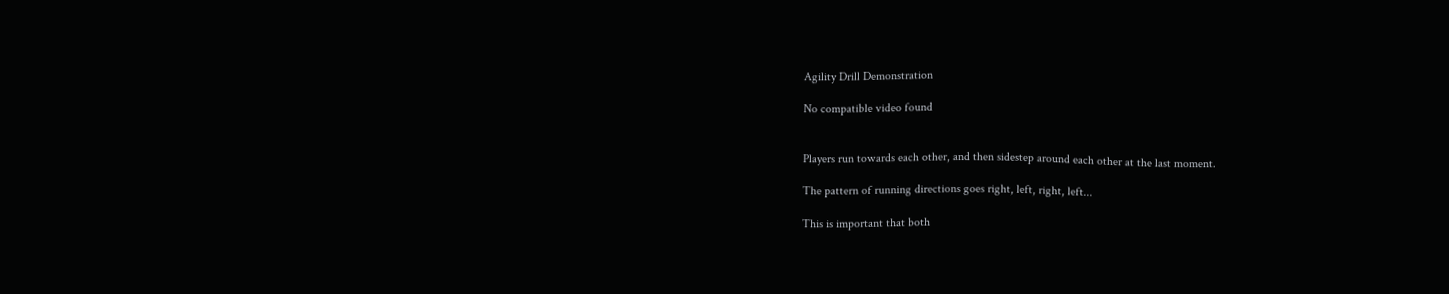Agility Drill Demonstration

No compatible video found


Players run towards each other, and then sidestep around each other at the last moment.

The pattern of running directions goes right, left, right, left...

This is important that both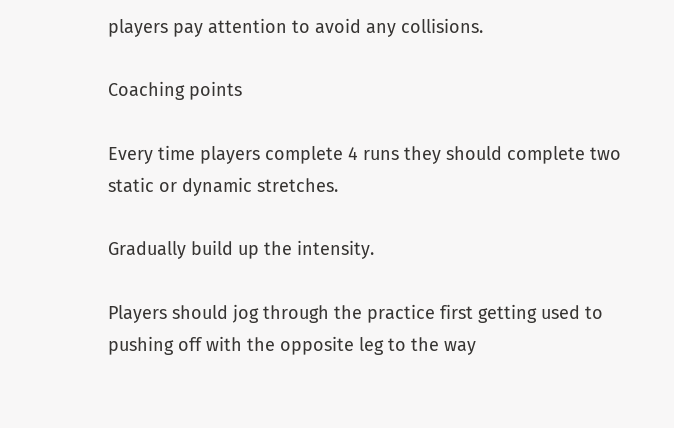players pay attention to avoid any collisions.

Coaching points

Every time players complete 4 runs they should complete two static or dynamic stretches.

Gradually build up the intensity.

Players should jog through the practice first getting used to pushing off with the opposite leg to the way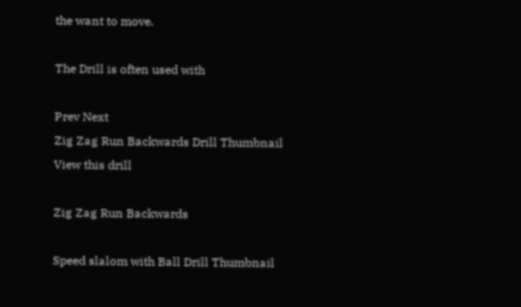the want to move.

The Drill is often used with

Prev Next
Zig Zag Run Backwards Drill Thumbnail
View this drill

Zig Zag Run Backwards

Speed slalom with Ball Drill Thumbnail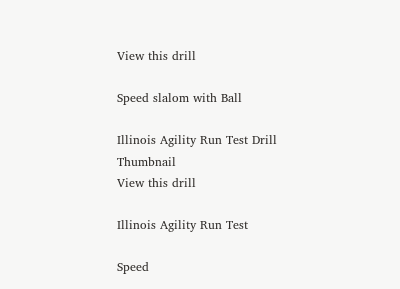View this drill

Speed slalom with Ball

Illinois Agility Run Test Drill Thumbnail
View this drill

Illinois Agility Run Test

Speed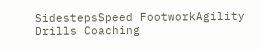SidestepsSpeed FootworkAgility Drills Coaching